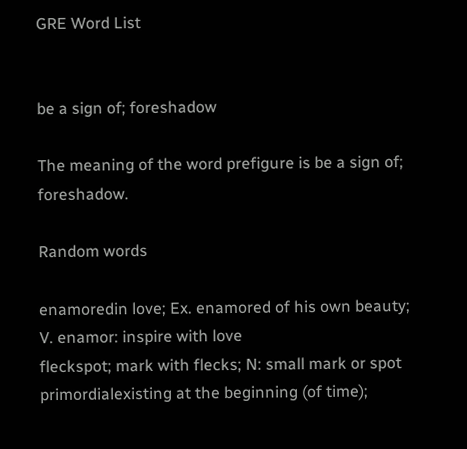GRE Word List


be a sign of; foreshadow

The meaning of the word prefigure is be a sign of; foreshadow.

Random words

enamoredin love; Ex. enamored of his own beauty; V. enamor: inspire with love
fleckspot; mark with flecks; N: small mark or spot
primordialexisting at the beginning (of time);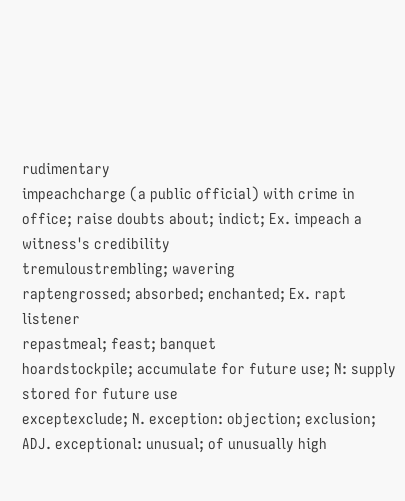rudimentary
impeachcharge (a public official) with crime in office; raise doubts about; indict; Ex. impeach a witness's credibility
tremuloustrembling; wavering
raptengrossed; absorbed; enchanted; Ex. rapt listener
repastmeal; feast; banquet
hoardstockpile; accumulate for future use; N: supply stored for future use
exceptexclude; N. exception: objection; exclusion; ADJ. exceptional: unusual; of unusually high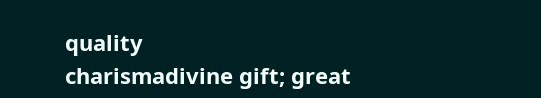quality
charismadivine gift; great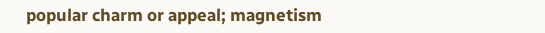popular charm or appeal; magnetism